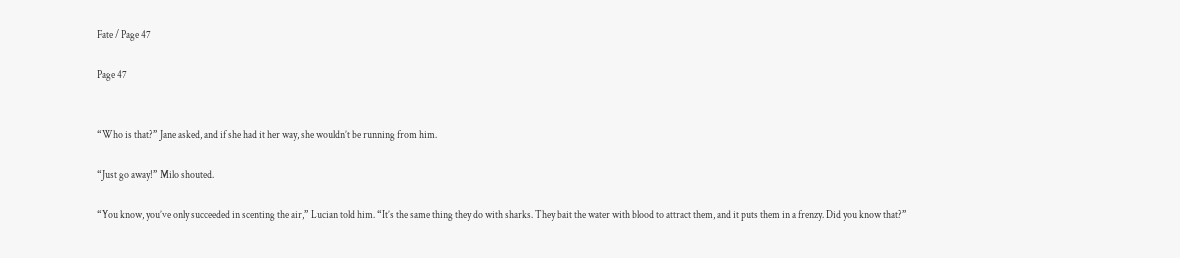Fate / Page 47

Page 47


“Who is that?” Jane asked, and if she had it her way, she wouldn’t be running from him.

“Just go away!” Milo shouted.

“You know, you’ve only succeeded in scenting the air,” Lucian told him. “It’s the same thing they do with sharks. They bait the water with blood to attract them, and it puts them in a frenzy. Did you know that?”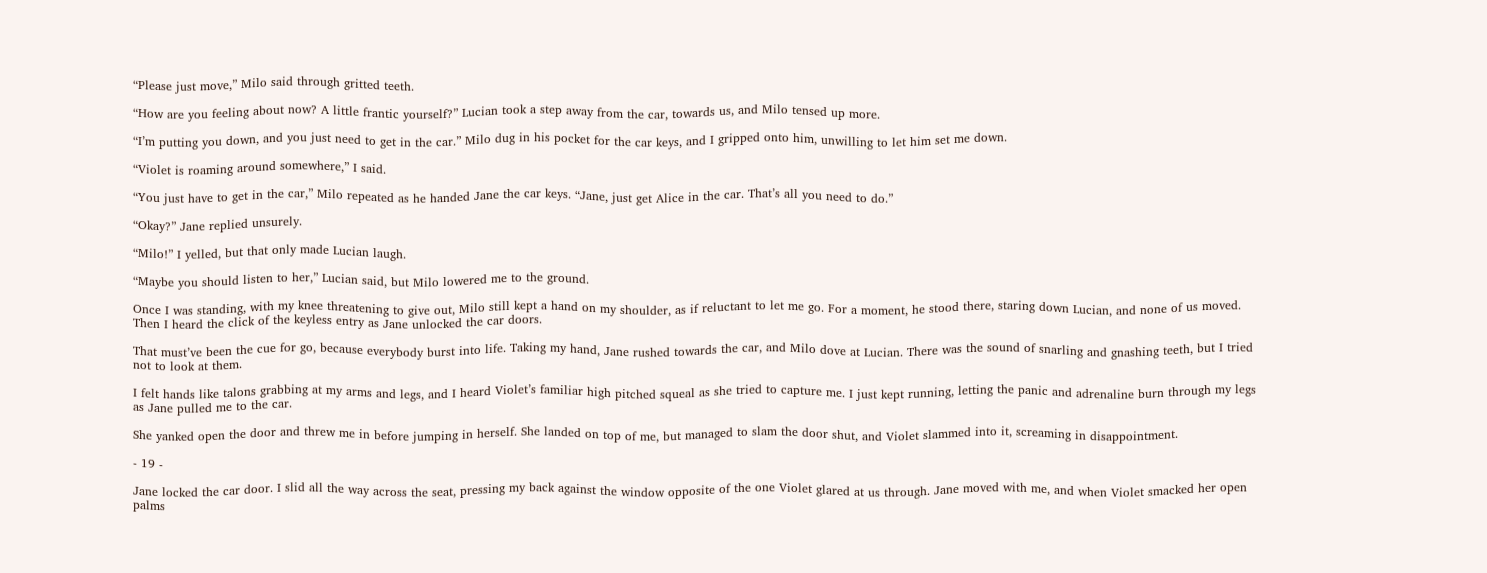“Please just move,” Milo said through gritted teeth.

“How are you feeling about now? A little frantic yourself?” Lucian took a step away from the car, towards us, and Milo tensed up more.

“I’m putting you down, and you just need to get in the car.” Milo dug in his pocket for the car keys, and I gripped onto him, unwilling to let him set me down.

“Violet is roaming around somewhere,” I said.

“You just have to get in the car,” Milo repeated as he handed Jane the car keys. “Jane, just get Alice in the car. That’s all you need to do.”

“Okay?” Jane replied unsurely.

“Milo!” I yelled, but that only made Lucian laugh.

“Maybe you should listen to her,” Lucian said, but Milo lowered me to the ground.

Once I was standing, with my knee threatening to give out, Milo still kept a hand on my shoulder, as if reluctant to let me go. For a moment, he stood there, staring down Lucian, and none of us moved. Then I heard the click of the keyless entry as Jane unlocked the car doors.

That must’ve been the cue for go, because everybody burst into life. Taking my hand, Jane rushed towards the car, and Milo dove at Lucian. There was the sound of snarling and gnashing teeth, but I tried not to look at them.

I felt hands like talons grabbing at my arms and legs, and I heard Violet’s familiar high pitched squeal as she tried to capture me. I just kept running, letting the panic and adrenaline burn through my legs as Jane pulled me to the car.

She yanked open the door and threw me in before jumping in herself. She landed on top of me, but managed to slam the door shut, and Violet slammed into it, screaming in disappointment.

- 19 -

Jane locked the car door. I slid all the way across the seat, pressing my back against the window opposite of the one Violet glared at us through. Jane moved with me, and when Violet smacked her open palms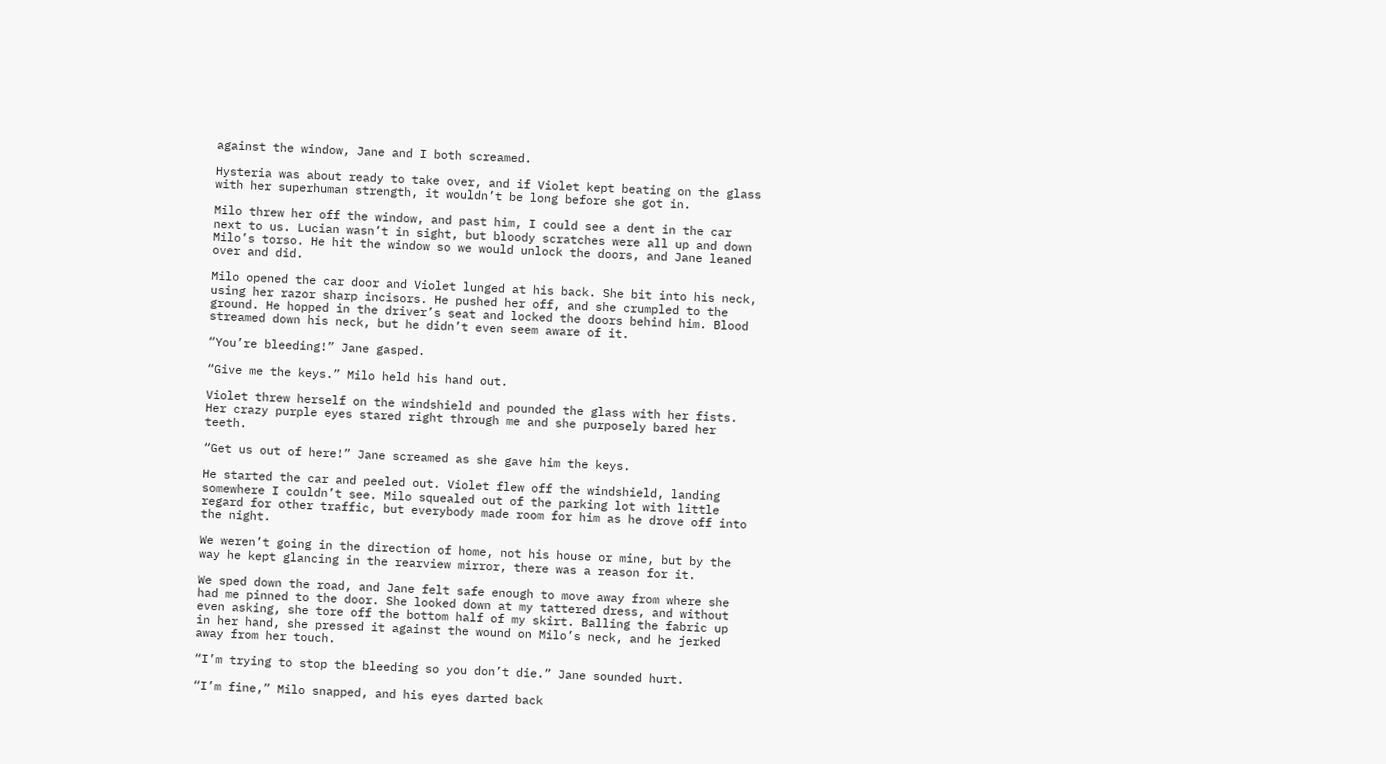against the window, Jane and I both screamed.

Hysteria was about ready to take over, and if Violet kept beating on the glass with her superhuman strength, it wouldn’t be long before she got in.

Milo threw her off the window, and past him, I could see a dent in the car next to us. Lucian wasn’t in sight, but bloody scratches were all up and down Milo’s torso. He hit the window so we would unlock the doors, and Jane leaned over and did.

Milo opened the car door and Violet lunged at his back. She bit into his neck, using her razor sharp incisors. He pushed her off, and she crumpled to the ground. He hopped in the driver’s seat and locked the doors behind him. Blood streamed down his neck, but he didn’t even seem aware of it.

“You’re bleeding!” Jane gasped.

“Give me the keys.” Milo held his hand out.

Violet threw herself on the windshield and pounded the glass with her fists. Her crazy purple eyes stared right through me and she purposely bared her teeth.

“Get us out of here!” Jane screamed as she gave him the keys.

He started the car and peeled out. Violet flew off the windshield, landing somewhere I couldn’t see. Milo squealed out of the parking lot with little regard for other traffic, but everybody made room for him as he drove off into the night.

We weren’t going in the direction of home, not his house or mine, but by the way he kept glancing in the rearview mirror, there was a reason for it.

We sped down the road, and Jane felt safe enough to move away from where she had me pinned to the door. She looked down at my tattered dress, and without even asking, she tore off the bottom half of my skirt. Balling the fabric up in her hand, she pressed it against the wound on Milo’s neck, and he jerked away from her touch.

“I’m trying to stop the bleeding so you don’t die.” Jane sounded hurt.

“I’m fine,” Milo snapped, and his eyes darted back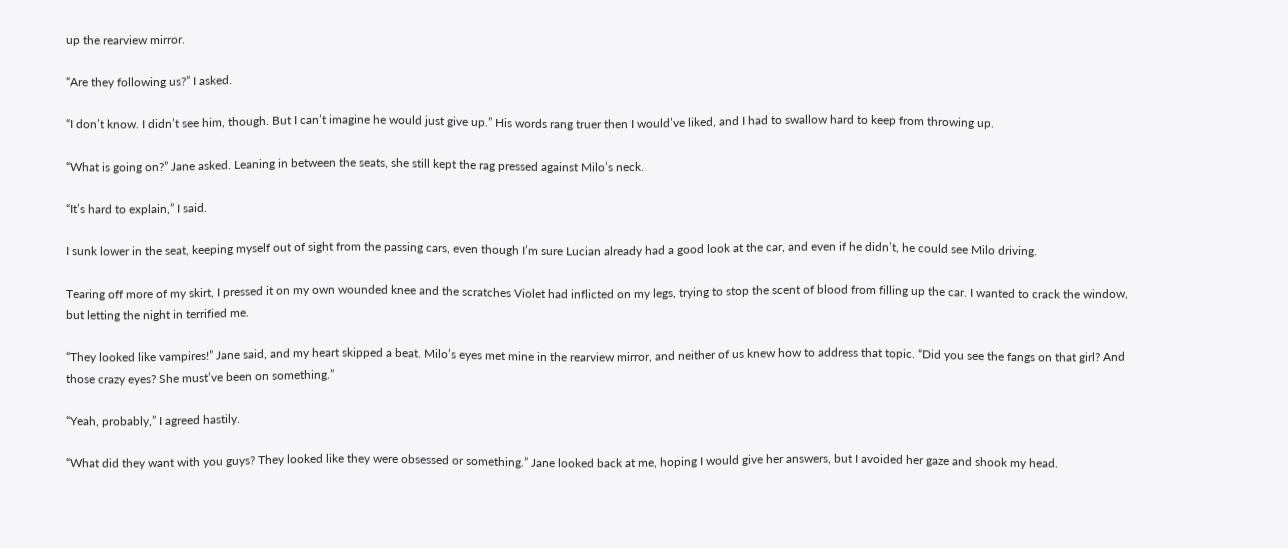up the rearview mirror.

“Are they following us?” I asked.

“I don’t know. I didn’t see him, though. But I can’t imagine he would just give up.” His words rang truer then I would’ve liked, and I had to swallow hard to keep from throwing up.

“What is going on?” Jane asked. Leaning in between the seats, she still kept the rag pressed against Milo’s neck.

“It’s hard to explain,” I said.

I sunk lower in the seat, keeping myself out of sight from the passing cars, even though I’m sure Lucian already had a good look at the car, and even if he didn’t, he could see Milo driving.

Tearing off more of my skirt, I pressed it on my own wounded knee and the scratches Violet had inflicted on my legs, trying to stop the scent of blood from filling up the car. I wanted to crack the window, but letting the night in terrified me.

“They looked like vampires!” Jane said, and my heart skipped a beat. Milo’s eyes met mine in the rearview mirror, and neither of us knew how to address that topic. “Did you see the fangs on that girl? And those crazy eyes? She must’ve been on something.”

“Yeah, probably,” I agreed hastily.

“What did they want with you guys? They looked like they were obsessed or something.” Jane looked back at me, hoping I would give her answers, but I avoided her gaze and shook my head.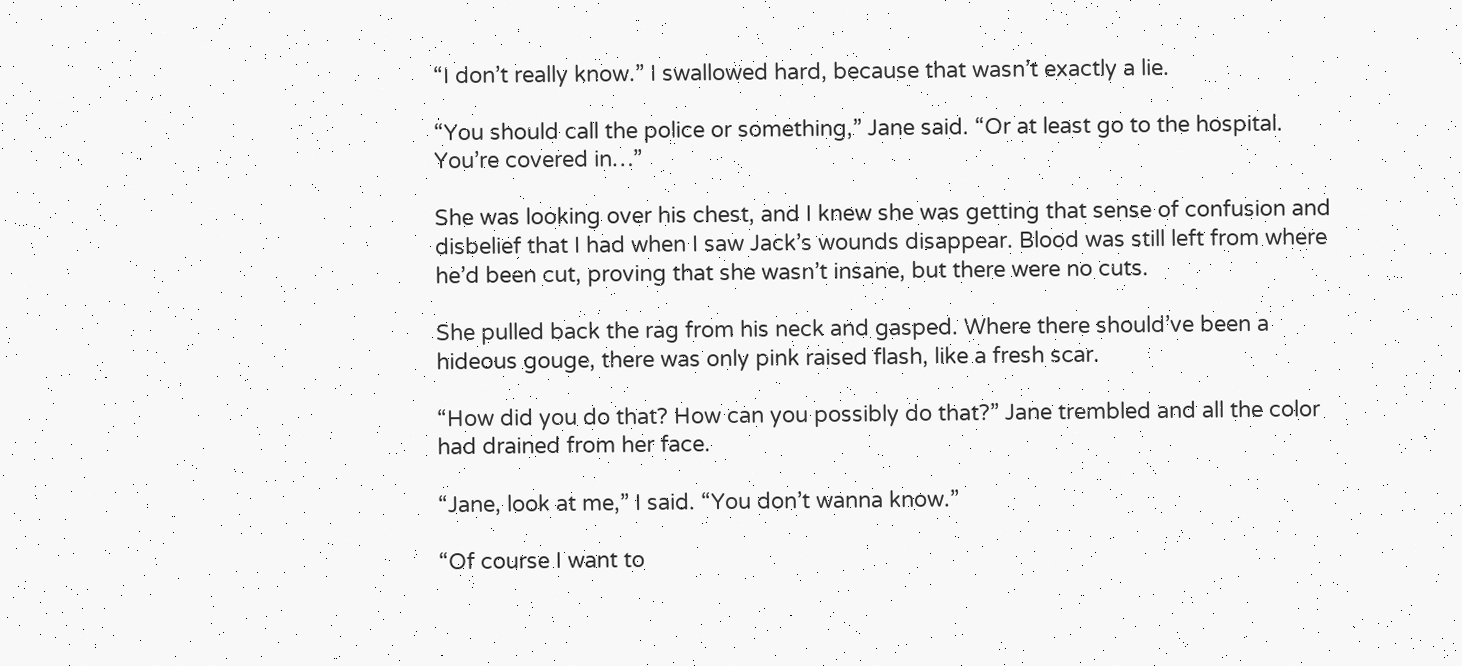“I don’t really know.” I swallowed hard, because that wasn’t exactly a lie.

“You should call the police or something,” Jane said. “Or at least go to the hospital. You’re covered in…”

She was looking over his chest, and I knew she was getting that sense of confusion and disbelief that I had when I saw Jack’s wounds disappear. Blood was still left from where he’d been cut, proving that she wasn’t insane, but there were no cuts.

She pulled back the rag from his neck and gasped. Where there should’ve been a hideous gouge, there was only pink raised flash, like a fresh scar.

“How did you do that? How can you possibly do that?” Jane trembled and all the color had drained from her face.

“Jane, look at me,” I said. “You don’t wanna know.”

“Of course I want to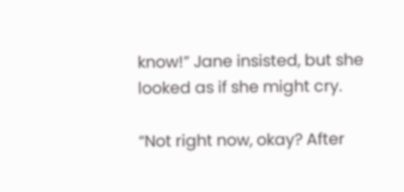know!” Jane insisted, but she looked as if she might cry.

“Not right now, okay? After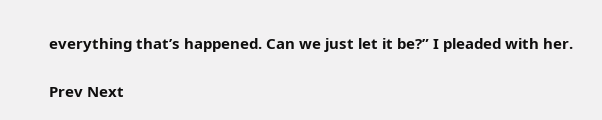everything that’s happened. Can we just let it be?” I pleaded with her.

Prev Next